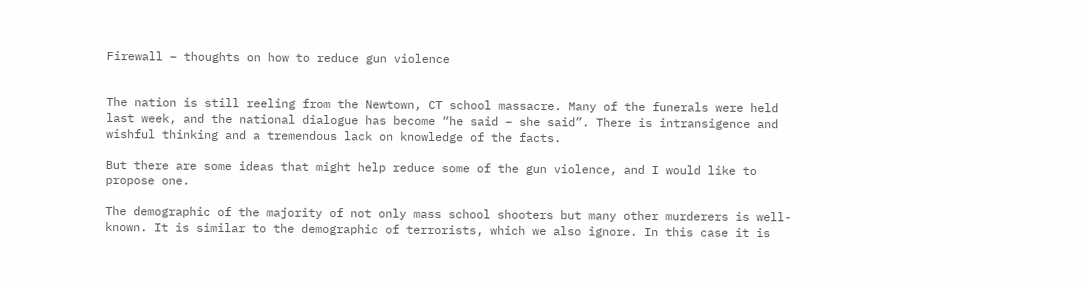Firewall – thoughts on how to reduce gun violence


The nation is still reeling from the Newtown, CT school massacre. Many of the funerals were held last week, and the national dialogue has become “he said – she said”. There is intransigence and wishful thinking and a tremendous lack on knowledge of the facts.

But there are some ideas that might help reduce some of the gun violence, and I would like to propose one.

The demographic of the majority of not only mass school shooters but many other murderers is well-known. It is similar to the demographic of terrorists, which we also ignore. In this case it is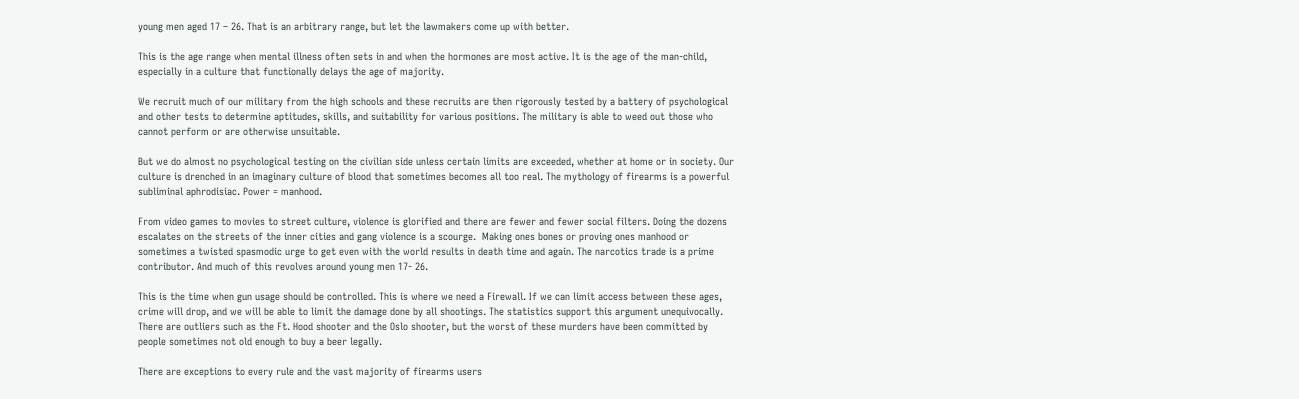young men aged 17 – 26. That is an arbitrary range, but let the lawmakers come up with better.

This is the age range when mental illness often sets in and when the hormones are most active. It is the age of the man-child, especially in a culture that functionally delays the age of majority.

We recruit much of our military from the high schools and these recruits are then rigorously tested by a battery of psychological and other tests to determine aptitudes, skills, and suitability for various positions. The military is able to weed out those who cannot perform or are otherwise unsuitable.

But we do almost no psychological testing on the civilian side unless certain limits are exceeded, whether at home or in society. Our culture is drenched in an imaginary culture of blood that sometimes becomes all too real. The mythology of firearms is a powerful subliminal aphrodisiac. Power = manhood.

From video games to movies to street culture, violence is glorified and there are fewer and fewer social filters. Doing the dozens escalates on the streets of the inner cities and gang violence is a scourge.  Making ones bones or proving ones manhood or sometimes a twisted spasmodic urge to get even with the world results in death time and again. The narcotics trade is a prime contributor. And much of this revolves around young men 17- 26.

This is the time when gun usage should be controlled. This is where we need a Firewall. If we can limit access between these ages, crime will drop, and we will be able to limit the damage done by all shootings. The statistics support this argument unequivocally. There are outliers such as the Ft. Hood shooter and the Oslo shooter, but the worst of these murders have been committed by people sometimes not old enough to buy a beer legally.

There are exceptions to every rule and the vast majority of firearms users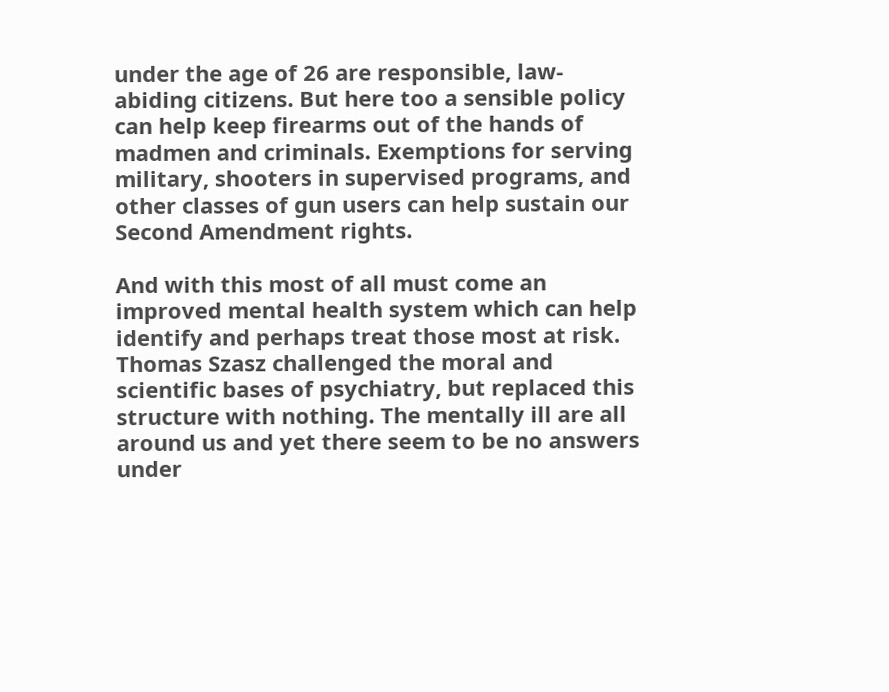under the age of 26 are responsible, law-abiding citizens. But here too a sensible policy can help keep firearms out of the hands of madmen and criminals. Exemptions for serving military, shooters in supervised programs, and other classes of gun users can help sustain our Second Amendment rights.

And with this most of all must come an improved mental health system which can help identify and perhaps treat those most at risk. Thomas Szasz challenged the moral and scientific bases of psychiatry, but replaced this structure with nothing. The mentally ill are all around us and yet there seem to be no answers under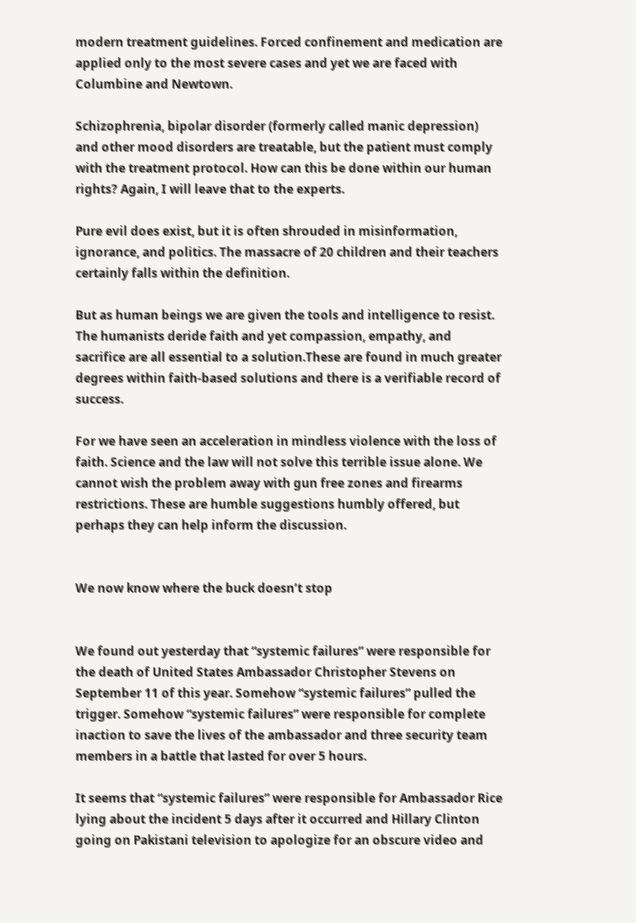modern treatment guidelines. Forced confinement and medication are applied only to the most severe cases and yet we are faced with Columbine and Newtown.

Schizophrenia, bipolar disorder (formerly called manic depression) and other mood disorders are treatable, but the patient must comply with the treatment protocol. How can this be done within our human rights? Again, I will leave that to the experts.

Pure evil does exist, but it is often shrouded in misinformation, ignorance, and politics. The massacre of 20 children and their teachers certainly falls within the definition.

But as human beings we are given the tools and intelligence to resist. The humanists deride faith and yet compassion, empathy, and sacrifice are all essential to a solution.These are found in much greater degrees within faith-based solutions and there is a verifiable record of success.

For we have seen an acceleration in mindless violence with the loss of faith. Science and the law will not solve this terrible issue alone. We cannot wish the problem away with gun free zones and firearms restrictions. These are humble suggestions humbly offered, but perhaps they can help inform the discussion.


We now know where the buck doesn’t stop


We found out yesterday that “systemic failures” were responsible for the death of United States Ambassador Christopher Stevens on September 11 of this year. Somehow “systemic failures” pulled the trigger. Somehow “systemic failures” were responsible for complete inaction to save the lives of the ambassador and three security team members in a battle that lasted for over 5 hours.

It seems that “systemic failures” were responsible for Ambassador Rice lying about the incident 5 days after it occurred and Hillary Clinton going on Pakistani television to apologize for an obscure video and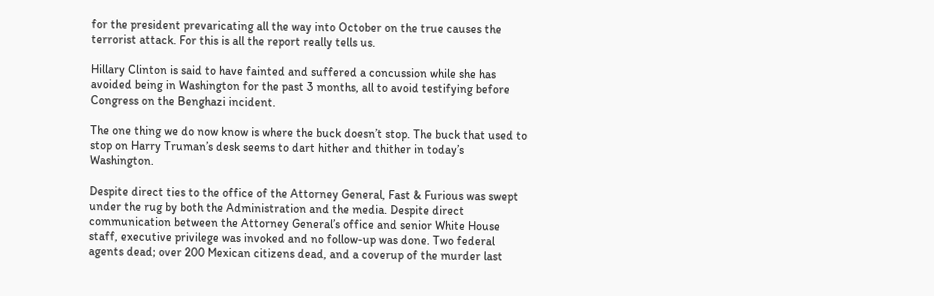for the president prevaricating all the way into October on the true causes the terrorist attack. For this is all the report really tells us.

Hillary Clinton is said to have fainted and suffered a concussion while she has avoided being in Washington for the past 3 months, all to avoid testifying before Congress on the Benghazi incident.

The one thing we do now know is where the buck doesn’t stop. The buck that used to stop on Harry Truman’s desk seems to dart hither and thither in today’s Washington.

Despite direct ties to the office of the Attorney General, Fast & Furious was swept under the rug by both the Administration and the media. Despite direct communication between the Attorney General’s office and senior White House staff, executive privilege was invoked and no follow-up was done. Two federal agents dead; over 200 Mexican citizens dead, and a coverup of the murder last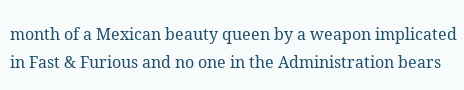month of a Mexican beauty queen by a weapon implicated in Fast & Furious and no one in the Administration bears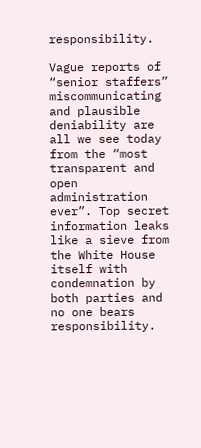responsibility.

Vague reports of “senior staffers” miscommunicating and plausible deniability are all we see today from the “most transparent and open administration ever”. Top secret information leaks like a sieve from the White House itself with condemnation by both parties and no one bears responsibility.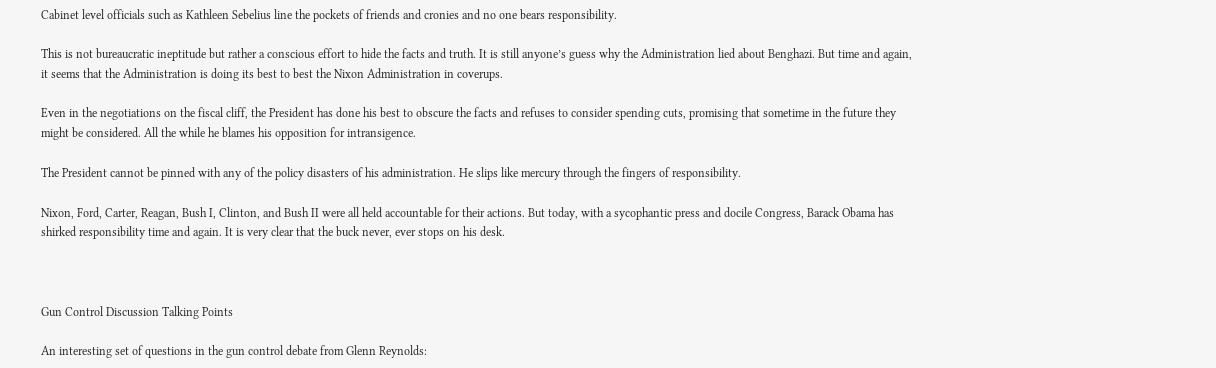Cabinet level officials such as Kathleen Sebelius line the pockets of friends and cronies and no one bears responsibility.

This is not bureaucratic ineptitude but rather a conscious effort to hide the facts and truth. It is still anyone’s guess why the Administration lied about Benghazi. But time and again, it seems that the Administration is doing its best to best the Nixon Administration in coverups.

Even in the negotiations on the fiscal cliff, the President has done his best to obscure the facts and refuses to consider spending cuts, promising that sometime in the future they might be considered. All the while he blames his opposition for intransigence.

The President cannot be pinned with any of the policy disasters of his administration. He slips like mercury through the fingers of responsibility.

Nixon, Ford, Carter, Reagan, Bush I, Clinton, and Bush II were all held accountable for their actions. But today, with a sycophantic press and docile Congress, Barack Obama has shirked responsibility time and again. It is very clear that the buck never, ever stops on his desk.



Gun Control Discussion Talking Points

An interesting set of questions in the gun control debate from Glenn Reynolds: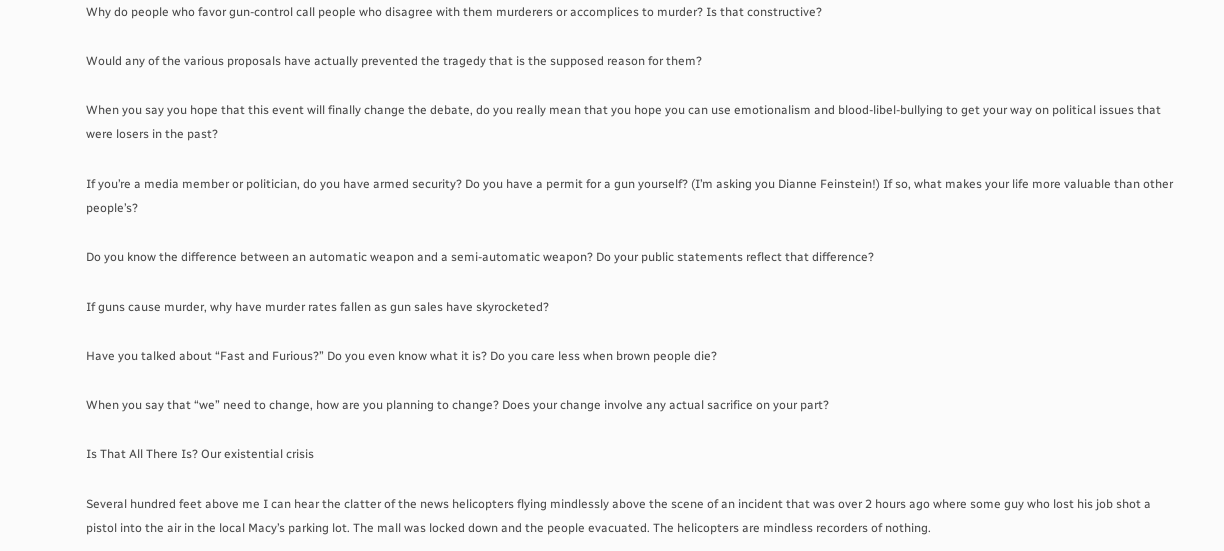Why do people who favor gun-control call people who disagree with them murderers or accomplices to murder? Is that constructive?

Would any of the various proposals have actually prevented the tragedy that is the supposed reason for them?

When you say you hope that this event will finally change the debate, do you really mean that you hope you can use emotionalism and blood-libel-bullying to get your way on political issues that were losers in the past?

If you’re a media member or politician, do you have armed security? Do you have a permit for a gun yourself? (I’m asking you Dianne Feinstein!) If so, what makes your life more valuable than other people’s?

Do you know the difference between an automatic weapon and a semi-automatic weapon? Do your public statements reflect that difference?

If guns cause murder, why have murder rates fallen as gun sales have skyrocketed?

Have you talked about “Fast and Furious?” Do you even know what it is? Do you care less when brown people die?

When you say that “we” need to change, how are you planning to change? Does your change involve any actual sacrifice on your part?

Is That All There Is? Our existential crisis

Several hundred feet above me I can hear the clatter of the news helicopters flying mindlessly above the scene of an incident that was over 2 hours ago where some guy who lost his job shot a pistol into the air in the local Macy’s parking lot. The mall was locked down and the people evacuated. The helicopters are mindless recorders of nothing.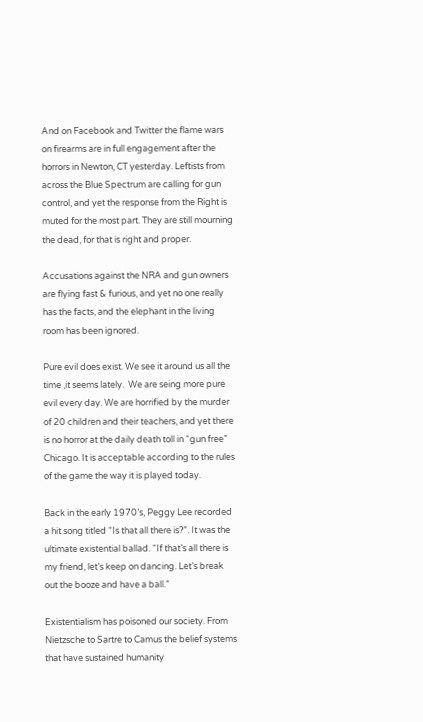And on Facebook and Twitter the flame wars on firearms are in full engagement after the horrors in Newton, CT yesterday. Leftists from across the Blue Spectrum are calling for gun control, and yet the response from the Right is muted for the most part. They are still mourning the dead, for that is right and proper.

Accusations against the NRA and gun owners are flying fast & furious, and yet no one really has the facts, and the elephant in the living room has been ignored.

Pure evil does exist. We see it around us all the time ,it seems lately.  We are seing more pure evil every day. We are horrified by the murder of 20 children and their teachers, and yet there is no horror at the daily death toll in “gun free” Chicago. It is acceptable according to the rules of the game the way it is played today.

Back in the early 1970’s, Peggy Lee recorded a hit song titled “Is that all there is?”. It was the ultimate existential ballad. “If that’s all there is my friend, let’s keep on dancing. Let’s break out the booze and have a ball.”

Existentialism has poisoned our society. From Nietzsche to Sartre to Camus the belief systems that have sustained humanity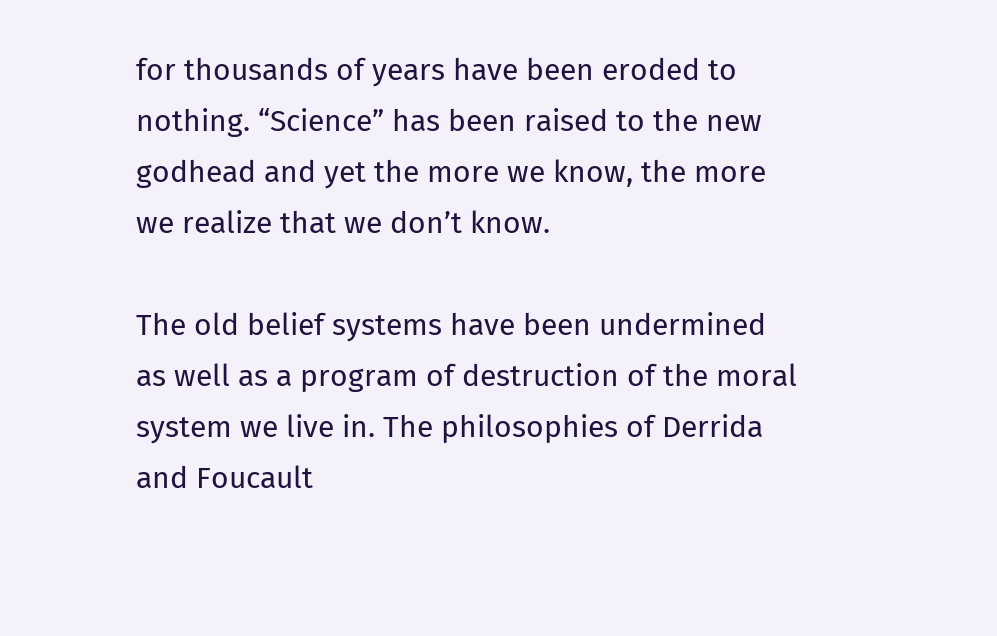for thousands of years have been eroded to nothing. “Science” has been raised to the new godhead and yet the more we know, the more we realize that we don’t know.

The old belief systems have been undermined as well as a program of destruction of the moral system we live in. The philosophies of Derrida and Foucault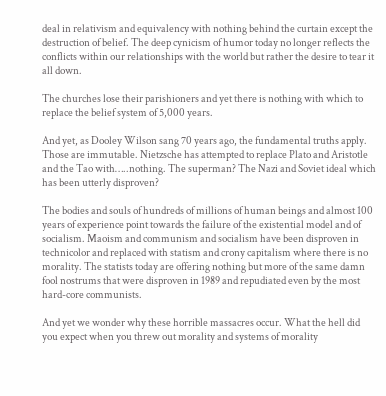deal in relativism and equivalency with nothing behind the curtain except the destruction of belief. The deep cynicism of humor today no longer reflects the conflicts within our relationships with the world but rather the desire to tear it all down.

The churches lose their parishioners and yet there is nothing with which to replace the belief system of 5,000 years.

And yet, as Dooley Wilson sang 70 years ago, the fundamental truths apply. Those are immutable. Nietzsche has attempted to replace Plato and Aristotle and the Tao with…..nothing. The superman? The Nazi and Soviet ideal which has been utterly disproven?

The bodies and souls of hundreds of millions of human beings and almost 100 years of experience point towards the failure of the existential model and of socialism. Maoism and communism and socialism have been disproven in technicolor and replaced with statism and crony capitalism where there is no morality. The statists today are offering nothing but more of the same damn fool nostrums that were disproven in 1989 and repudiated even by the most hard-core communists.

And yet we wonder why these horrible massacres occur. What the hell did you expect when you threw out morality and systems of morality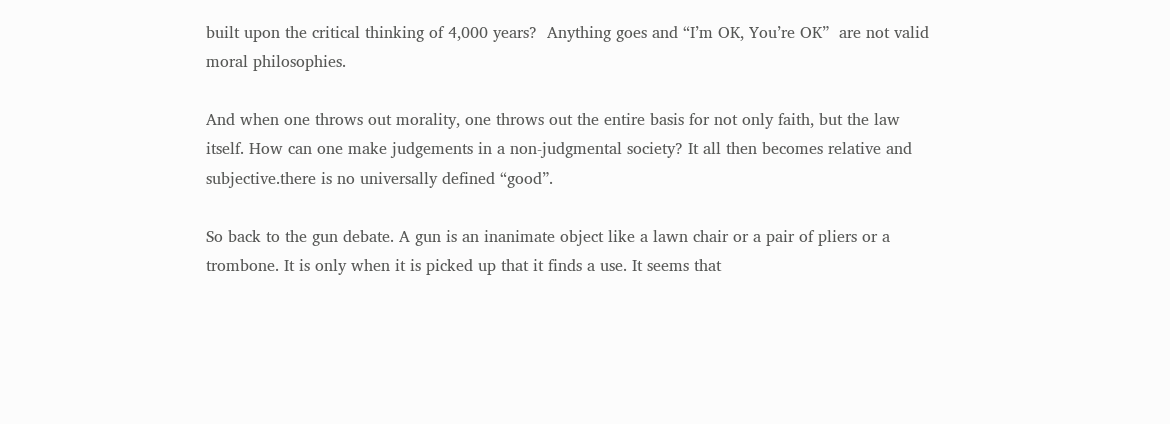built upon the critical thinking of 4,000 years?  Anything goes and “I’m OK, You’re OK”  are not valid moral philosophies.

And when one throws out morality, one throws out the entire basis for not only faith, but the law itself. How can one make judgements in a non-judgmental society? It all then becomes relative and subjective.there is no universally defined “good”.

So back to the gun debate. A gun is an inanimate object like a lawn chair or a pair of pliers or a trombone. It is only when it is picked up that it finds a use. It seems that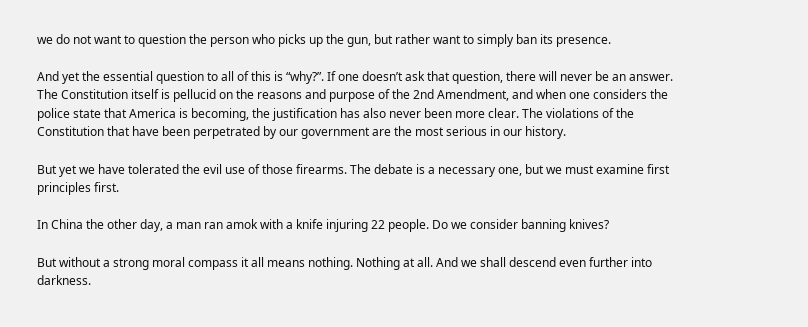we do not want to question the person who picks up the gun, but rather want to simply ban its presence.

And yet the essential question to all of this is “why?”. If one doesn’t ask that question, there will never be an answer.  The Constitution itself is pellucid on the reasons and purpose of the 2nd Amendment, and when one considers the police state that America is becoming, the justification has also never been more clear. The violations of the Constitution that have been perpetrated by our government are the most serious in our history.

But yet we have tolerated the evil use of those firearms. The debate is a necessary one, but we must examine first principles first.

In China the other day, a man ran amok with a knife injuring 22 people. Do we consider banning knives?

But without a strong moral compass it all means nothing. Nothing at all. And we shall descend even further into darkness.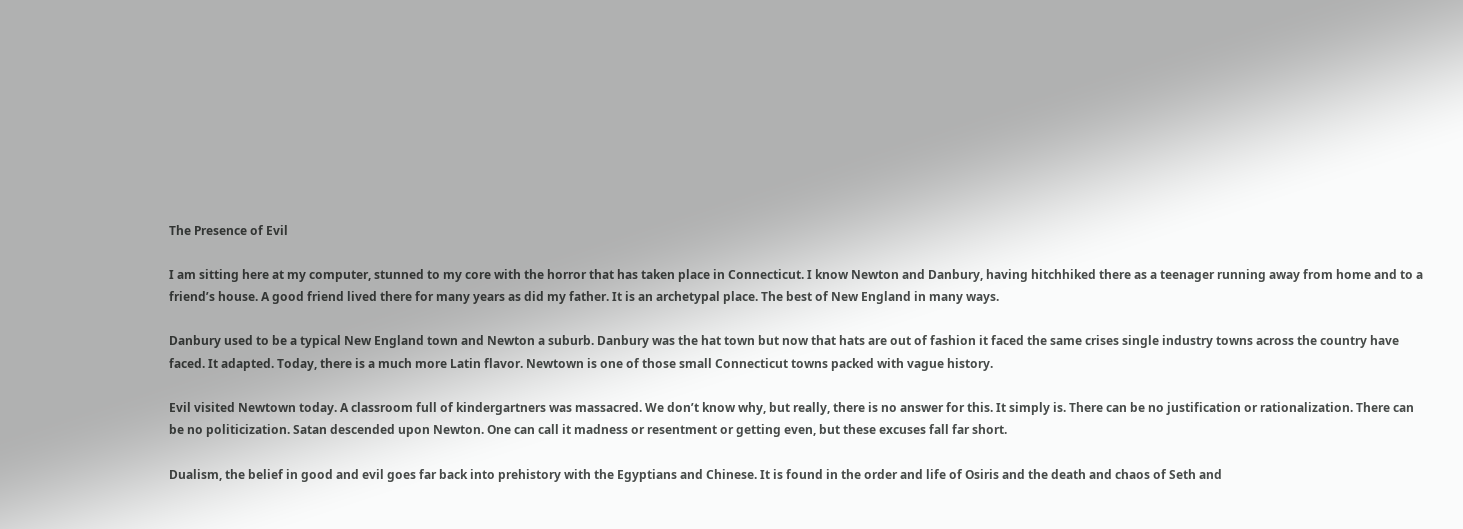The Presence of Evil

I am sitting here at my computer, stunned to my core with the horror that has taken place in Connecticut. I know Newton and Danbury, having hitchhiked there as a teenager running away from home and to a friend’s house. A good friend lived there for many years as did my father. It is an archetypal place. The best of New England in many ways.

Danbury used to be a typical New England town and Newton a suburb. Danbury was the hat town but now that hats are out of fashion it faced the same crises single industry towns across the country have faced. It adapted. Today, there is a much more Latin flavor. Newtown is one of those small Connecticut towns packed with vague history.

Evil visited Newtown today. A classroom full of kindergartners was massacred. We don’t know why, but really, there is no answer for this. It simply is. There can be no justification or rationalization. There can be no politicization. Satan descended upon Newton. One can call it madness or resentment or getting even, but these excuses fall far short.

Dualism, the belief in good and evil goes far back into prehistory with the Egyptians and Chinese. It is found in the order and life of Osiris and the death and chaos of Seth and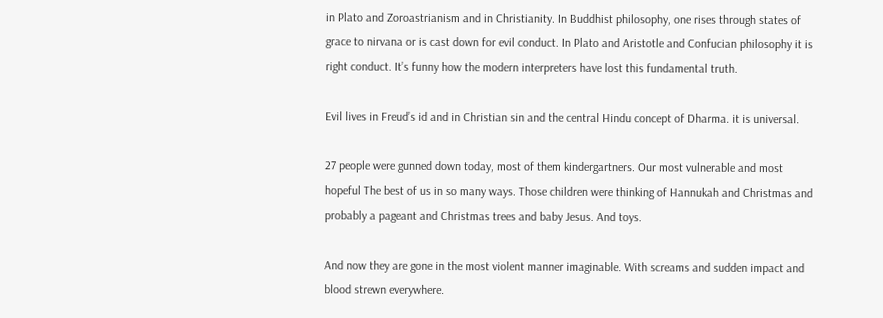in Plato and Zoroastrianism and in Christianity. In Buddhist philosophy, one rises through states of grace to nirvana or is cast down for evil conduct. In Plato and Aristotle and Confucian philosophy it is right conduct. It’s funny how the modern interpreters have lost this fundamental truth.

Evil lives in Freud’s id and in Christian sin and the central Hindu concept of Dharma. it is universal.

27 people were gunned down today, most of them kindergartners. Our most vulnerable and most hopeful The best of us in so many ways. Those children were thinking of Hannukah and Christmas and probably a pageant and Christmas trees and baby Jesus. And toys.

And now they are gone in the most violent manner imaginable. With screams and sudden impact and blood strewn everywhere.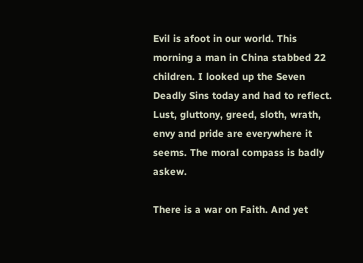Evil is afoot in our world. This morning a man in China stabbed 22 children. I looked up the Seven Deadly Sins today and had to reflect. Lust, gluttony, greed, sloth, wrath, envy and pride are everywhere it seems. The moral compass is badly askew.

There is a war on Faith. And yet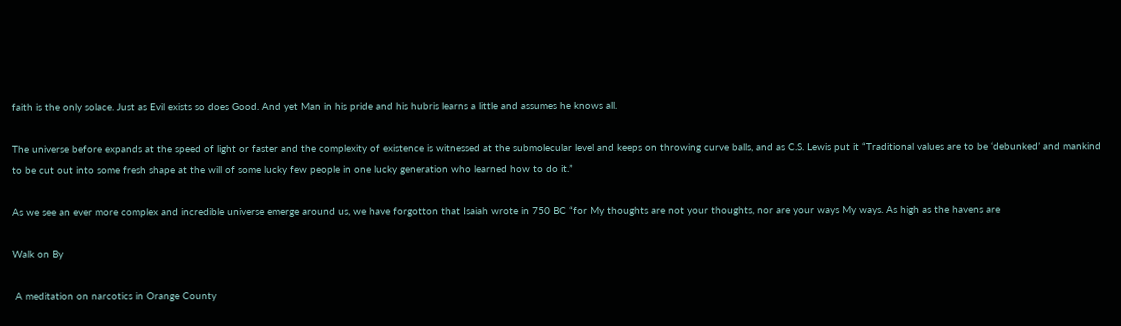faith is the only solace. Just as Evil exists so does Good. And yet Man in his pride and his hubris learns a little and assumes he knows all.

The universe before expands at the speed of light or faster and the complexity of existence is witnessed at the submolecular level and keeps on throwing curve balls, and as C.S. Lewis put it “Traditional values are to be ‘debunked’ and mankind to be cut out into some fresh shape at the will of some lucky few people in one lucky generation who learned how to do it.”

As we see an ever more complex and incredible universe emerge around us, we have forgotton that Isaiah wrote in 750 BC “for My thoughts are not your thoughts, nor are your ways My ways. As high as the havens are

Walk on By

 A meditation on narcotics in Orange County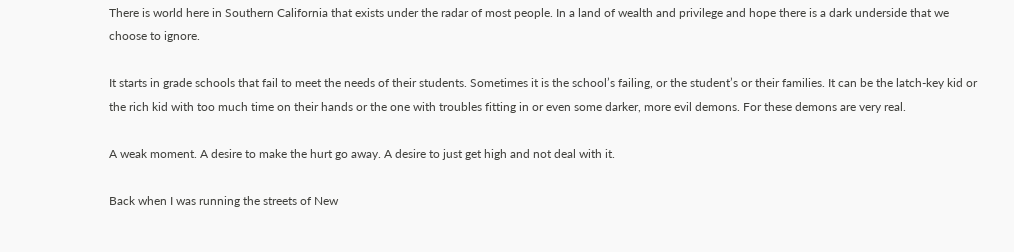There is world here in Southern California that exists under the radar of most people. In a land of wealth and privilege and hope there is a dark underside that we choose to ignore.

It starts in grade schools that fail to meet the needs of their students. Sometimes it is the school’s failing, or the student’s or their families. It can be the latch-key kid or the rich kid with too much time on their hands or the one with troubles fitting in or even some darker, more evil demons. For these demons are very real.

A weak moment. A desire to make the hurt go away. A desire to just get high and not deal with it.

Back when I was running the streets of New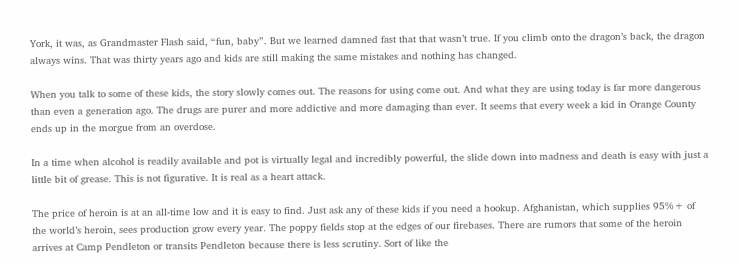York, it was, as Grandmaster Flash said, “fun, baby”. But we learned damned fast that that wasn’t true. If you climb onto the dragon’s back, the dragon always wins. That was thirty years ago and kids are still making the same mistakes and nothing has changed.

When you talk to some of these kids, the story slowly comes out. The reasons for using come out. And what they are using today is far more dangerous than even a generation ago. The drugs are purer and more addictive and more damaging than ever. It seems that every week a kid in Orange County ends up in the morgue from an overdose.

In a time when alcohol is readily available and pot is virtually legal and incredibly powerful, the slide down into madness and death is easy with just a little bit of grease. This is not figurative. It is real as a heart attack.

The price of heroin is at an all-time low and it is easy to find. Just ask any of these kids if you need a hookup. Afghanistan, which supplies 95%+ of the world’s heroin, sees production grow every year. The poppy fields stop at the edges of our firebases. There are rumors that some of the heroin arrives at Camp Pendleton or transits Pendleton because there is less scrutiny. Sort of like the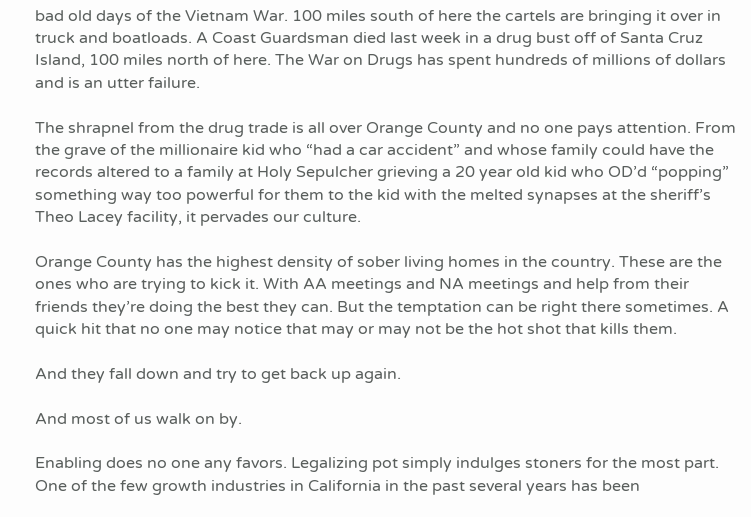bad old days of the Vietnam War. 100 miles south of here the cartels are bringing it over in truck and boatloads. A Coast Guardsman died last week in a drug bust off of Santa Cruz Island, 100 miles north of here. The War on Drugs has spent hundreds of millions of dollars and is an utter failure.

The shrapnel from the drug trade is all over Orange County and no one pays attention. From the grave of the millionaire kid who “had a car accident” and whose family could have the records altered to a family at Holy Sepulcher grieving a 20 year old kid who OD’d “popping” something way too powerful for them to the kid with the melted synapses at the sheriff’s Theo Lacey facility, it pervades our culture.

Orange County has the highest density of sober living homes in the country. These are the ones who are trying to kick it. With AA meetings and NA meetings and help from their friends they’re doing the best they can. But the temptation can be right there sometimes. A quick hit that no one may notice that may or may not be the hot shot that kills them.

And they fall down and try to get back up again.

And most of us walk on by.

Enabling does no one any favors. Legalizing pot simply indulges stoners for the most part. One of the few growth industries in California in the past several years has been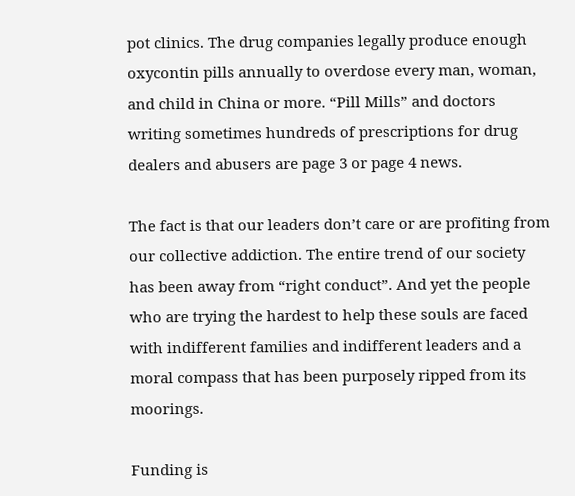pot clinics. The drug companies legally produce enough oxycontin pills annually to overdose every man, woman, and child in China or more. “Pill Mills” and doctors writing sometimes hundreds of prescriptions for drug dealers and abusers are page 3 or page 4 news.

The fact is that our leaders don’t care or are profiting from our collective addiction. The entire trend of our society has been away from “right conduct”. And yet the people who are trying the hardest to help these souls are faced with indifferent families and indifferent leaders and a moral compass that has been purposely ripped from its moorings.

Funding is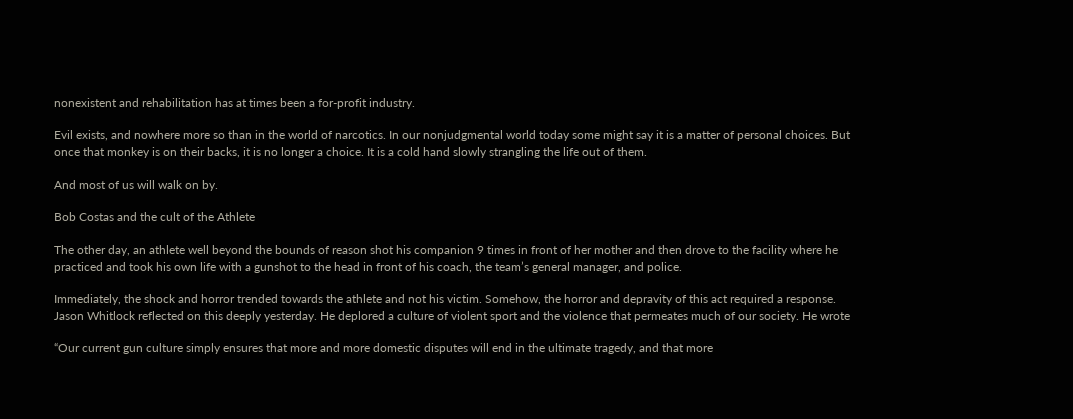nonexistent and rehabilitation has at times been a for-profit industry.

Evil exists, and nowhere more so than in the world of narcotics. In our nonjudgmental world today some might say it is a matter of personal choices. But once that monkey is on their backs, it is no longer a choice. It is a cold hand slowly strangling the life out of them.

And most of us will walk on by.

Bob Costas and the cult of the Athlete

The other day, an athlete well beyond the bounds of reason shot his companion 9 times in front of her mother and then drove to the facility where he practiced and took his own life with a gunshot to the head in front of his coach, the team’s general manager, and police.

Immediately, the shock and horror trended towards the athlete and not his victim. Somehow, the horror and depravity of this act required a response. Jason Whitlock reflected on this deeply yesterday. He deplored a culture of violent sport and the violence that permeates much of our society. He wrote

“Our current gun culture simply ensures that more and more domestic disputes will end in the ultimate tragedy, and that more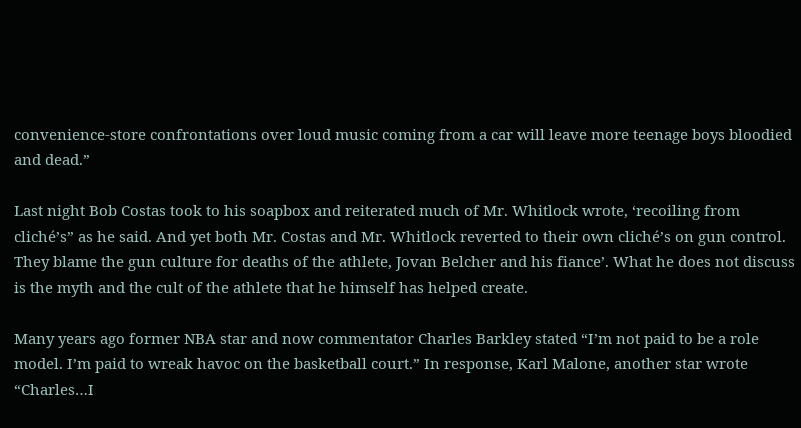convenience-store confrontations over loud music coming from a car will leave more teenage boys bloodied and dead.”

Last night Bob Costas took to his soapbox and reiterated much of Mr. Whitlock wrote, ‘recoiling from cliché’s” as he said. And yet both Mr. Costas and Mr. Whitlock reverted to their own cliché’s on gun control. They blame the gun culture for deaths of the athlete, Jovan Belcher and his fiance’. What he does not discuss is the myth and the cult of the athlete that he himself has helped create.

Many years ago former NBA star and now commentator Charles Barkley stated “I’m not paid to be a role model. I’m paid to wreak havoc on the basketball court.” In response, Karl Malone, another star wrote “Charles…I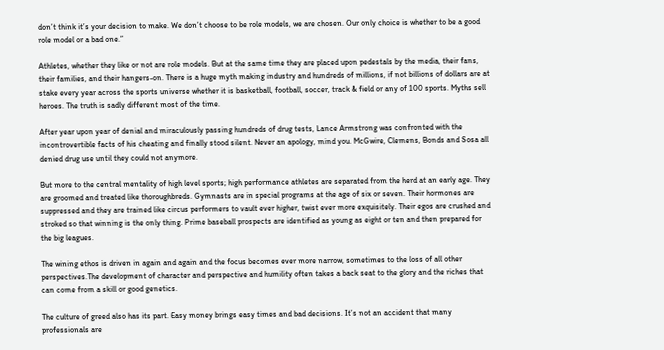don’t think it’s your decision to make. We don’t choose to be role models, we are chosen. Our only choice is whether to be a good role model or a bad one.”

Athletes, whether they like or not are role models. But at the same time they are placed upon pedestals by the media, their fans, their families, and their hangers-on. There is a huge myth making industry and hundreds of millions, if not billions of dollars are at stake every year across the sports universe whether it is basketball, football, soccer, track & field or any of 100 sports. Myths sell heroes. The truth is sadly different most of the time.

After year upon year of denial and miraculously passing hundreds of drug tests, Lance Armstrong was confronted with the incontrovertible facts of his cheating and finally stood silent. Never an apology, mind you. McGwire, Clemens, Bonds and Sosa all denied drug use until they could not anymore.

But more to the central mentality of high level sports; high performance athletes are separated from the herd at an early age. They are groomed and treated like thoroughbreds. Gymnasts are in special programs at the age of six or seven. Their hormones are suppressed and they are trained like circus performers to vault ever higher, twist ever more exquisitely. Their egos are crushed and stroked so that winning is the only thing. Prime baseball prospects are identified as young as eight or ten and then prepared for the big leagues.

The wining ethos is driven in again and again and the focus becomes ever more narrow, sometimes to the loss of all other perspectives.The development of character and perspective and humility often takes a back seat to the glory and the riches that can come from a skill or good genetics.

The culture of greed also has its part. Easy money brings easy times and bad decisions. It’s not an accident that many professionals are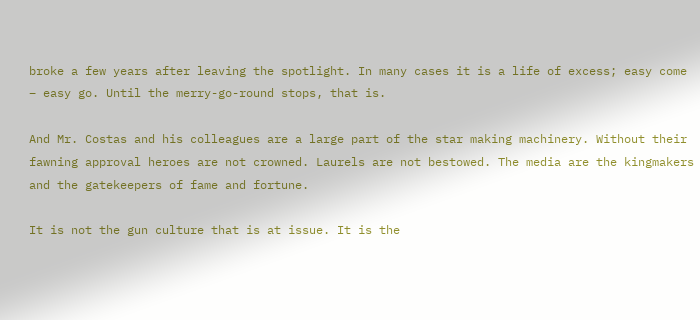broke a few years after leaving the spotlight. In many cases it is a life of excess; easy come – easy go. Until the merry-go-round stops, that is.

And Mr. Costas and his colleagues are a large part of the star making machinery. Without their fawning approval heroes are not crowned. Laurels are not bestowed. The media are the kingmakers and the gatekeepers of fame and fortune.

It is not the gun culture that is at issue. It is the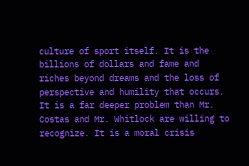culture of sport itself. It is the billions of dollars and fame and riches beyond dreams and the loss of perspective and humility that occurs. It is a far deeper problem than Mr. Costas and Mr. Whitlock are willing to recognize. It is a moral crisis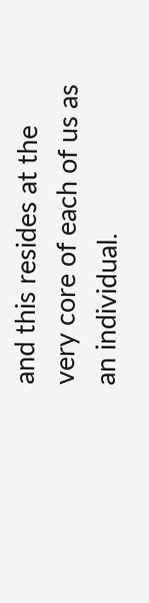and this resides at the very core of each of us as an individual.